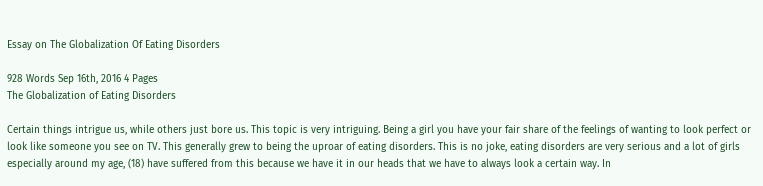Essay on The Globalization Of Eating Disorders

928 Words Sep 16th, 2016 4 Pages
The Globalization of Eating Disorders

Certain things intrigue us, while others just bore us. This topic is very intriguing. Being a girl you have your fair share of the feelings of wanting to look perfect or look like someone you see on TV. This generally grew to being the uproar of eating disorders. This is no joke, eating disorders are very serious and a lot of girls especially around my age, (18) have suffered from this because we have it in our heads that we have to always look a certain way. In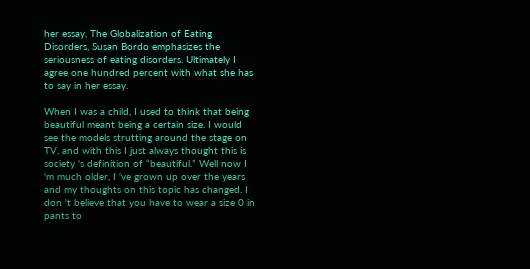her essay, The Globalization of Eating Disorders, Susan Bordo emphasizes the seriousness of eating disorders. Ultimately I agree one hundred percent with what she has to say in her essay.

When I was a child, I used to think that being beautiful meant being a certain size. I would see the models strutting around the stage on TV, and with this I just always thought this is society 's definition of “beautiful.” Well now I 'm much older, I 've grown up over the years and my thoughts on this topic has changed. I don 't believe that you have to wear a size 0 in pants to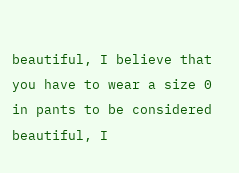beautiful, I believe that you have to wear a size 0 in pants to be considered beautiful, I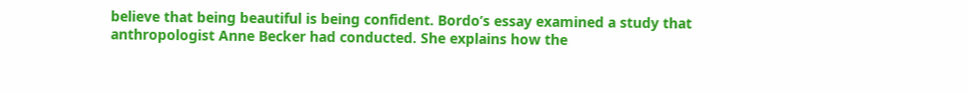believe that being beautiful is being confident. Bordo’s essay examined a study that anthropologist Anne Becker had conducted. She explains how the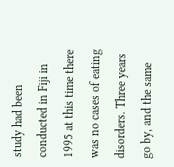study had been conducted in Fiji in 1995 at this time there was no cases of eating disorders. Three years go by, and the same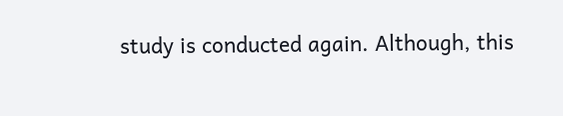study is conducted again. Although, this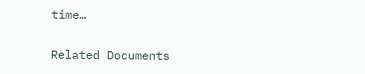time…

Related Documents